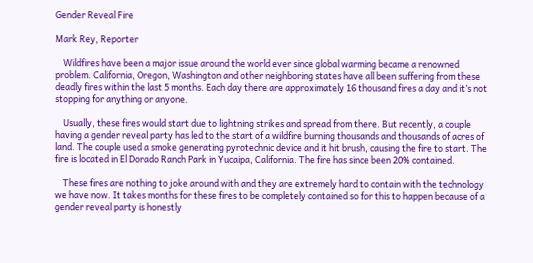Gender Reveal Fire

Mark Rey, Reporter

    Wildfires have been a major issue around the world ever since global warming became a renowned problem. California, Oregon, Washington and other neighboring states have all been suffering from these deadly fires within the last 5 months. Each day there are approximately 16 thousand fires a day and it’s not stopping for anything or anyone.

    Usually, these fires would start due to lightning strikes and spread from there. But recently, a couple having a gender reveal party has led to the start of a wildfire burning thousands and thousands of acres of land. The couple used a smoke generating pyrotechnic device and it hit brush, causing the fire to start. The fire is located in El Dorado Ranch Park in Yucaipa, California. The fire has since been 20% contained.

    These fires are nothing to joke around with and they are extremely hard to contain with the technology we have now. It takes months for these fires to be completely contained so for this to happen because of a gender reveal party is honestly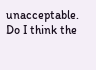unacceptable. Do I think the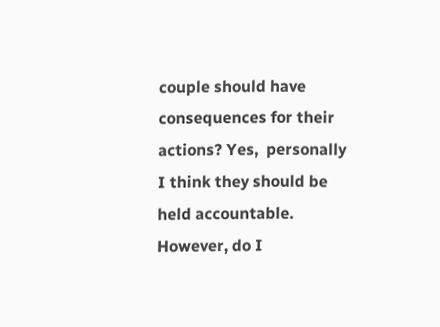couple should have consequences for their actions? Yes,  personally I think they should be held accountable. However, do I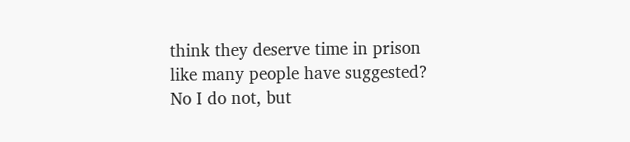think they deserve time in prison like many people have suggested? No I do not, but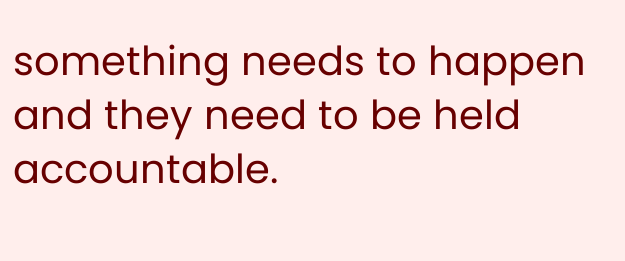something needs to happen and they need to be held accountable.